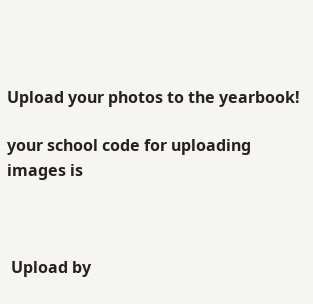Upload your photos to the yearbook!

your school code for uploading images is



 Upload by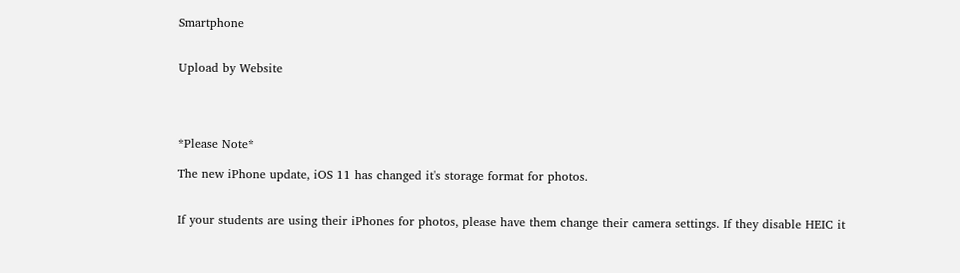Smartphone


Upload by Website




*Please Note*

The new iPhone update, iOS 11 has changed it's storage format for photos.


If your students are using their iPhones for photos, please have them change their camera settings. If they disable HEIC it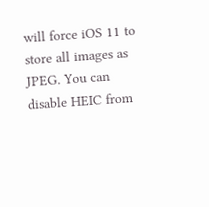will force iOS 11 to store all images as JPEG. You can disable HEIC from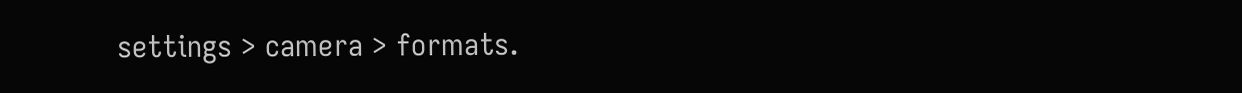settings > camera > formats.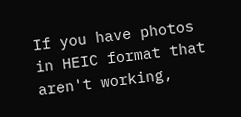If you have photos in HEIC format that aren't working,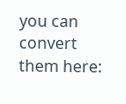you can convert them here: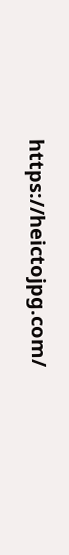https://heictojpg.com/